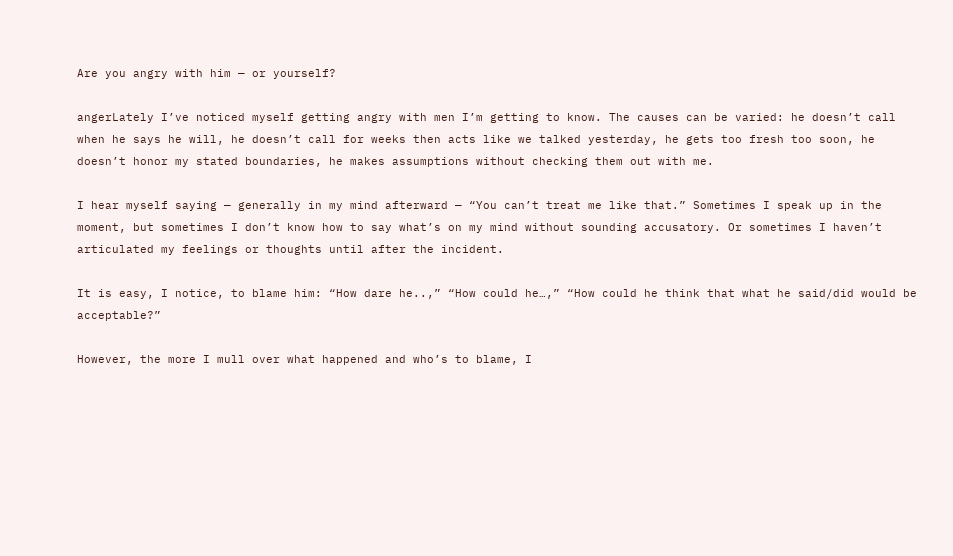Are you angry with him — or yourself?

angerLately I’ve noticed myself getting angry with men I’m getting to know. The causes can be varied: he doesn’t call when he says he will, he doesn’t call for weeks then acts like we talked yesterday, he gets too fresh too soon, he doesn’t honor my stated boundaries, he makes assumptions without checking them out with me.

I hear myself saying — generally in my mind afterward — “You can’t treat me like that.” Sometimes I speak up in the moment, but sometimes I don’t know how to say what’s on my mind without sounding accusatory. Or sometimes I haven’t articulated my feelings or thoughts until after the incident.

It is easy, I notice, to blame him: “How dare he..,” “How could he…,” “How could he think that what he said/did would be acceptable?”

However, the more I mull over what happened and who’s to blame, I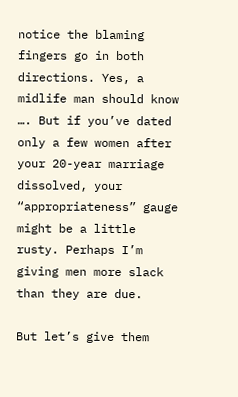notice the blaming fingers go in both directions. Yes, a midlife man should know …. But if you’ve dated only a few women after your 20-year marriage dissolved, your “appropriateness” gauge might be a little rusty. Perhaps I’m giving men more slack than they are due.

But let’s give them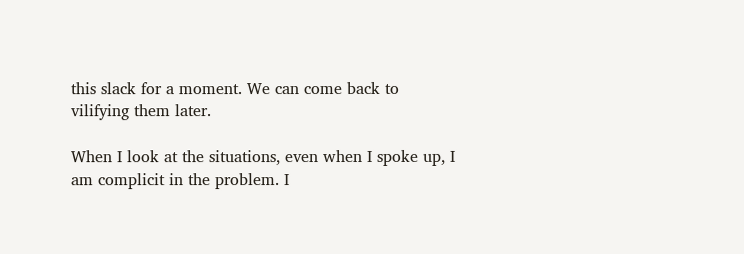this slack for a moment. We can come back to vilifying them later.

When I look at the situations, even when I spoke up, I am complicit in the problem. I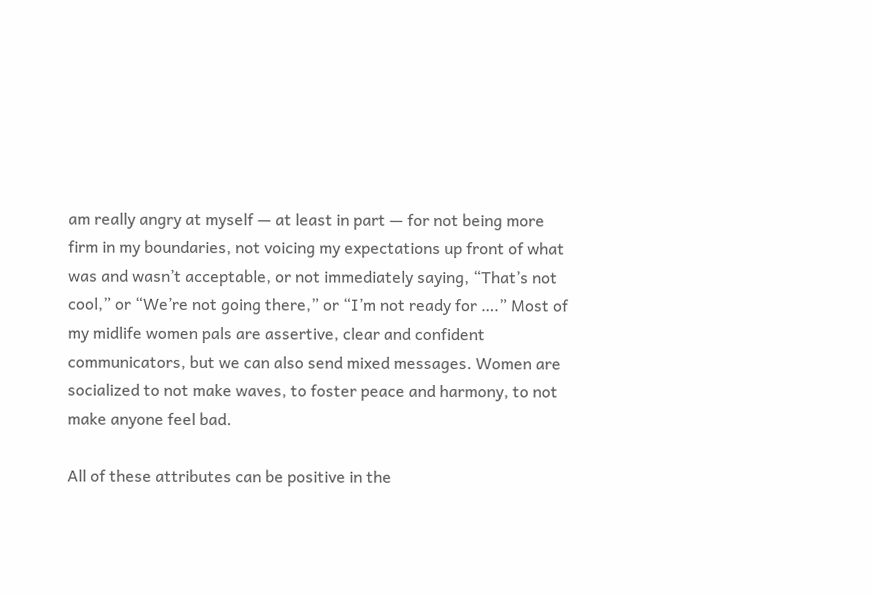am really angry at myself — at least in part — for not being more firm in my boundaries, not voicing my expectations up front of what was and wasn’t acceptable, or not immediately saying, “That’s not cool,” or “We’re not going there,” or “I’m not ready for ….” Most of my midlife women pals are assertive, clear and confident communicators, but we can also send mixed messages. Women are socialized to not make waves, to foster peace and harmony, to not make anyone feel bad.

All of these attributes can be positive in the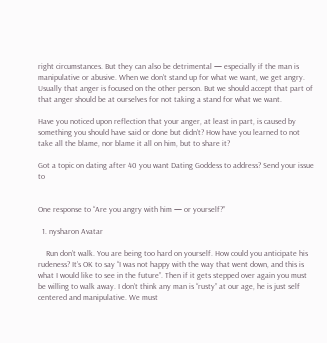right circumstances. But they can also be detrimental — especially if the man is manipulative or abusive. When we don’t stand up for what we want, we get angry. Usually that anger is focused on the other person. But we should accept that part of that anger should be at ourselves for not taking a stand for what we want.

Have you noticed upon reflection that your anger, at least in part, is caused by something you should have said or done but didn’t? How have you learned to not take all the blame, nor blame it all on him, but to share it?

Got a topic on dating after 40 you want Dating Goddess to address? Send your issue to


One response to “Are you angry with him — or yourself?”

  1. nysharon Avatar

    Run don’t walk. You are being too hard on yourself. How could you anticipate his rudeness? It’s OK to say “I was not happy with the way that went down, and this is what I would like to see in the future”. Then if it gets stepped over again you must be willing to walk away. I don’t think any man is “rusty” at our age, he is just self centered and manipulative. We must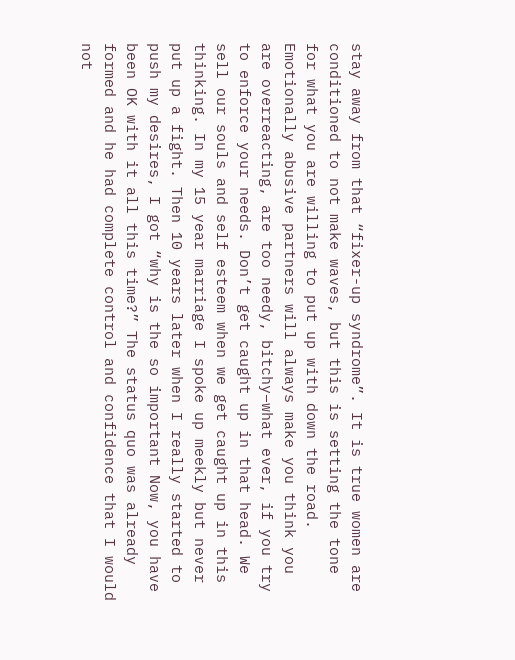stay away from that “fixer-up syndrome”. It is true women are conditioned to not make waves, but this is setting the tone for what you are willing to put up with down the road. Emotionally abusive partners will always make you think you are overreacting, are too needy, bitchy–what ever, if you try to enforce your needs. Don’t get caught up in that head. We sell our souls and self esteem when we get caught up in this thinking. In my 15 year marriage I spoke up meekly but never put up a fight. Then 10 years later when I really started to push my desires, I got “why is the so important Now, you have been OK with it all this time?” The status quo was already formed and he had complete control and confidence that I would not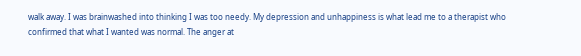walk away. I was brainwashed into thinking I was too needy. My depression and unhappiness is what lead me to a therapist who confirmed that what I wanted was normal. The anger at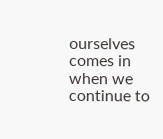ourselves comes in when we continue to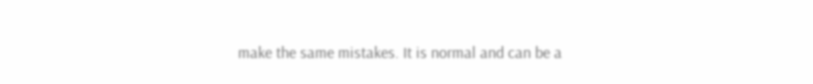make the same mistakes. It is normal and can be a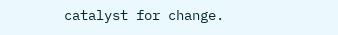catalyst for change.